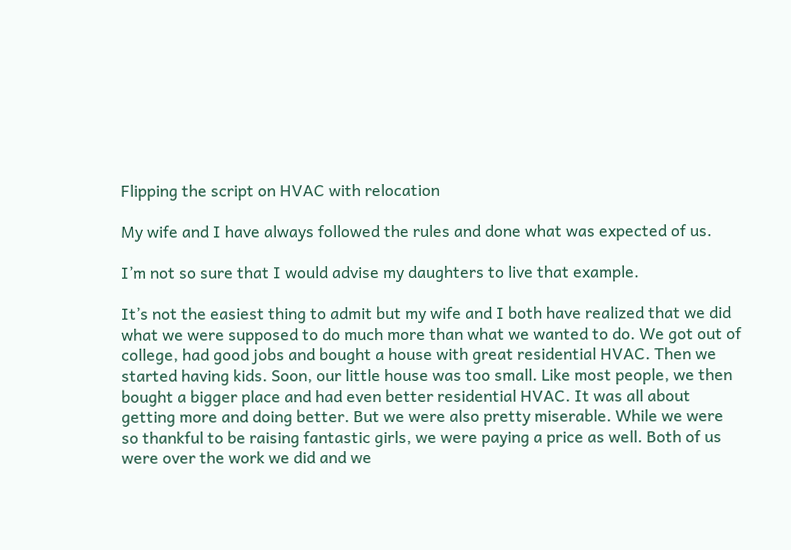Flipping the script on HVAC with relocation

My wife and I have always followed the rules and done what was expected of us.

I’m not so sure that I would advise my daughters to live that example.

It’s not the easiest thing to admit but my wife and I both have realized that we did what we were supposed to do much more than what we wanted to do. We got out of college, had good jobs and bought a house with great residential HVAC. Then we started having kids. Soon, our little house was too small. Like most people, we then bought a bigger place and had even better residential HVAC. It was all about getting more and doing better. But we were also pretty miserable. While we were so thankful to be raising fantastic girls, we were paying a price as well. Both of us were over the work we did and we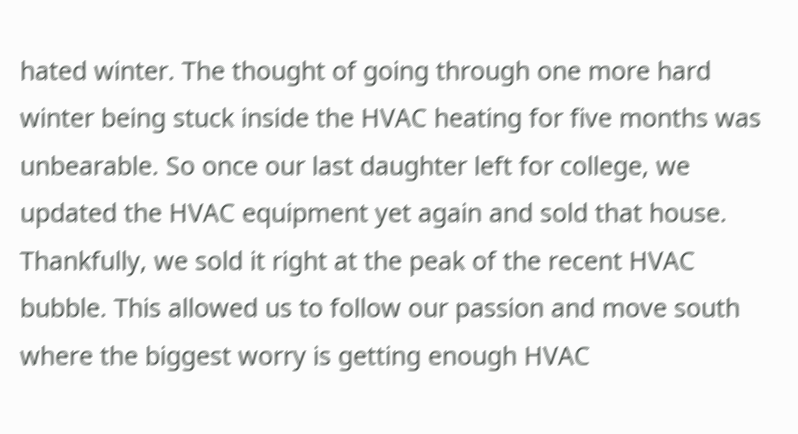hated winter. The thought of going through one more hard winter being stuck inside the HVAC heating for five months was unbearable. So once our last daughter left for college, we updated the HVAC equipment yet again and sold that house. Thankfully, we sold it right at the peak of the recent HVAC bubble. This allowed us to follow our passion and move south where the biggest worry is getting enough HVAC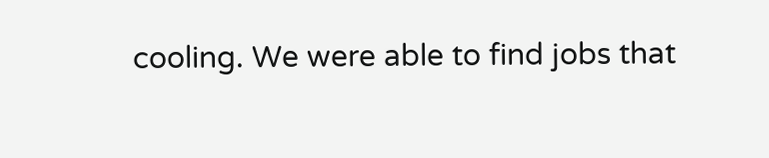cooling. We were able to find jobs that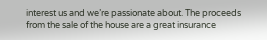interest us and we’re passionate about. The proceeds from the sale of the house are a great insurance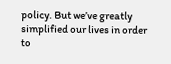policy. But we’ve greatly simplified our lives in order to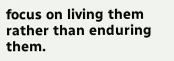focus on living them rather than enduring them.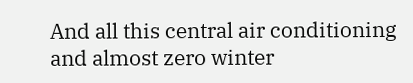And all this central air conditioning and almost zero winter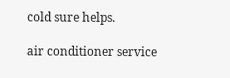cold sure helps.

air conditioner service